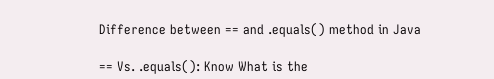Difference between == and .equals() method in Java

== Vs. .equals(): Know What is the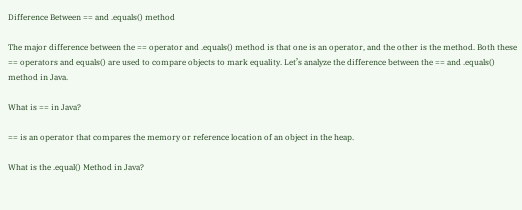Difference Between == and .equals() method

The major difference between the == operator and .equals() method is that one is an operator, and the other is the method. Both these == operators and equals() are used to compare objects to mark equality. Let’s analyze the difference between the == and .equals() method in Java.

What is == in Java?

== is an operator that compares the memory or reference location of an object in the heap.

What is the .equal() Method in Java?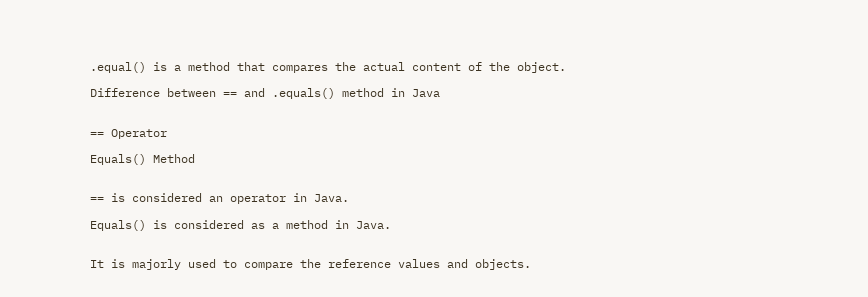.equal() is a method that compares the actual content of the object.

Difference between == and .equals() method in Java


== Operator

Equals() Method


== is considered an operator in Java.

Equals() is considered as a method in Java.


It is majorly used to compare the reference values and objects.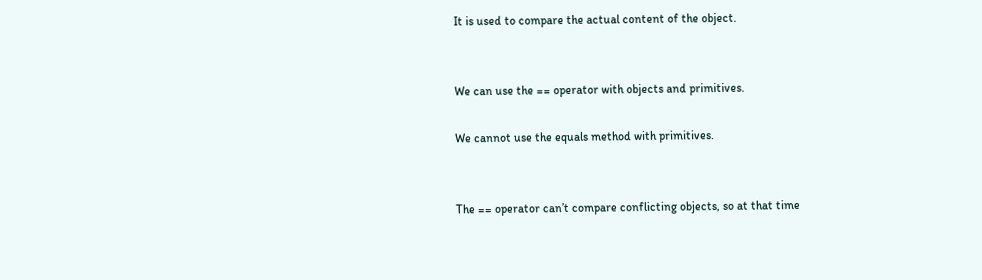It is used to compare the actual content of the object.


We can use the == operator with objects and primitives.

We cannot use the equals method with primitives.


The == operator can’t compare conflicting objects, so at that time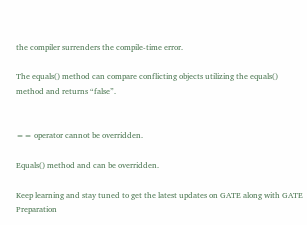the compiler surrenders the compile-time error.

The equals() method can compare conflicting objects utilizing the equals() method and returns “false”.


== operator cannot be overridden.

Equals() method and can be overridden.

Keep learning and stay tuned to get the latest updates on GATE along with GATE Preparation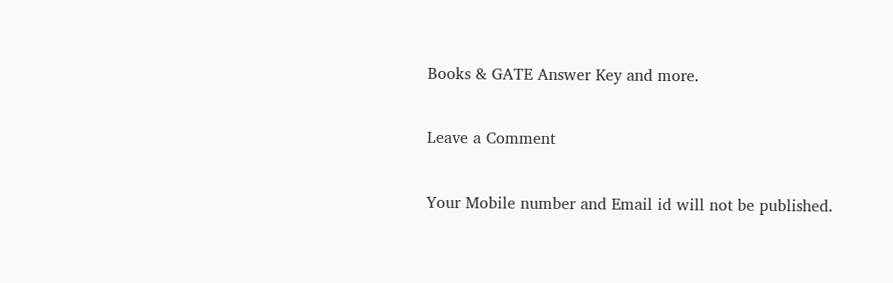Books & GATE Answer Key and more.

Leave a Comment

Your Mobile number and Email id will not be published.